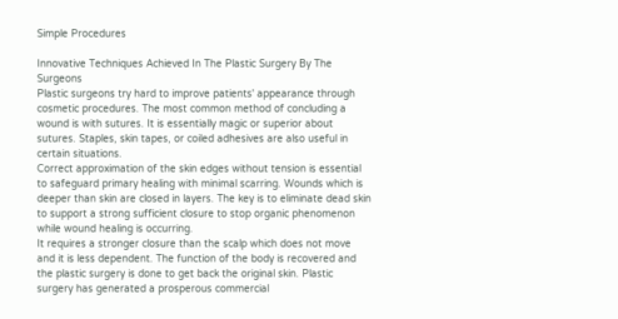Simple Procedures

Innovative Techniques Achieved In The Plastic Surgery By The Surgeons
Plastic surgeons try hard to improve patients' appearance through cosmetic procedures. The most common method of concluding a wound is with sutures. It is essentially magic or superior about sutures. Staples, skin tapes, or coiled adhesives are also useful in certain situations.
Correct approximation of the skin edges without tension is essential to safeguard primary healing with minimal scarring. Wounds which is deeper than skin are closed in layers. The key is to eliminate dead skin to support a strong sufficient closure to stop organic phenomenon while wound healing is occurring.
It requires a stronger closure than the scalp which does not move and it is less dependent. The function of the body is recovered and the plastic surgery is done to get back the original skin. Plastic surgery has generated a prosperous commercial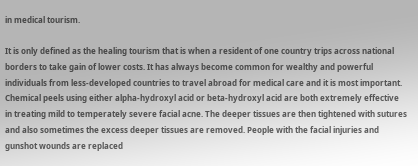in medical tourism.

It is only defined as the healing tourism that is when a resident of one country trips across national borders to take gain of lower costs. It has always become common for wealthy and powerful individuals from less-developed countries to travel abroad for medical care and it is most important. Chemical peels using either alpha-hydroxyl acid or beta-hydroxyl acid are both extremely effective in treating mild to temperately severe facial acne. The deeper tissues are then tightened with sutures and also sometimes the excess deeper tissues are removed. People with the facial injuries and gunshot wounds are replaced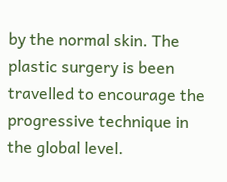by the normal skin. The plastic surgery is been travelled to encourage the progressive technique in the global level.